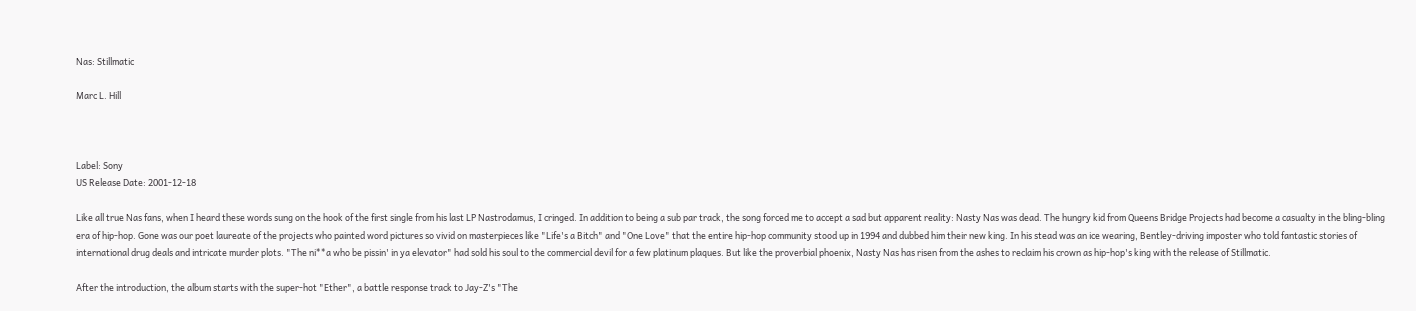Nas: Stillmatic

Marc L. Hill



Label: Sony
US Release Date: 2001-12-18

Like all true Nas fans, when I heard these words sung on the hook of the first single from his last LP Nastrodamus, I cringed. In addition to being a sub par track, the song forced me to accept a sad but apparent reality: Nasty Nas was dead. The hungry kid from Queens Bridge Projects had become a casualty in the bling-bling era of hip-hop. Gone was our poet laureate of the projects who painted word pictures so vivid on masterpieces like "Life's a Bitch" and "One Love" that the entire hip-hop community stood up in 1994 and dubbed him their new king. In his stead was an ice wearing, Bentley-driving imposter who told fantastic stories of international drug deals and intricate murder plots. "The ni**a who be pissin' in ya elevator" had sold his soul to the commercial devil for a few platinum plaques. But like the proverbial phoenix, Nasty Nas has risen from the ashes to reclaim his crown as hip-hop's king with the release of Stillmatic.

After the introduction, the album starts with the super-hot "Ether", a battle response track to Jay-Z's "The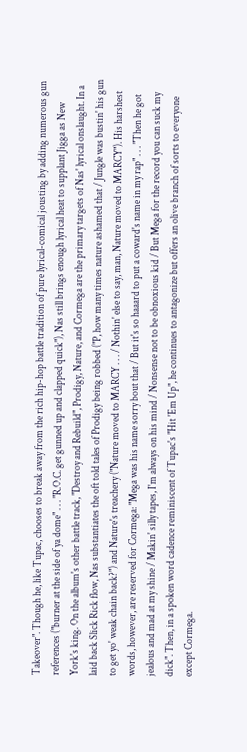Takeover". Though he, like Tupac, chooses to break away from the rich hip-hop battle tradition of pure lyrical-comical jousting by adding numerous gun references ("burner at the side of ya dome" . . . "R.O.C. get gunned up and clapped quick"), Nas still brings enough lyrical heat to supplant Jigga as New York's king. On the album's other battle track, "Destroy and Rebuild", Prodigy, Nature, and Cormega are the primary targets of Nas' lyrical onslaught. In a laid back Slick Rick flow, Nas substantiates the oft told tales of Prodigy being robbed ("P, how many times nature ashamed that / Jungle was bustin' his gun to get yo' weak chain back?") and Nature's treachery ("Nature moved to MARCY . . . / Nothin' else to say, man, Nature moved to MARCY"). His harshest words, however, are reserved for Cormega: "Mega was his name sorry bout that / But it's so haaard to put a coward's name in my rap" . . . "Then he got jealous and mad at my shine / Makin' silly tapes, I'm always on his mind / Nonsense not to be obnoxious kid / But Mega for the record you can suck my dick". Then, in a spoken word cadence reminiscent of Tupac's "Hit 'Em Up", he continues to antagonize but offers an olive branch of sorts to everyone except Cormega.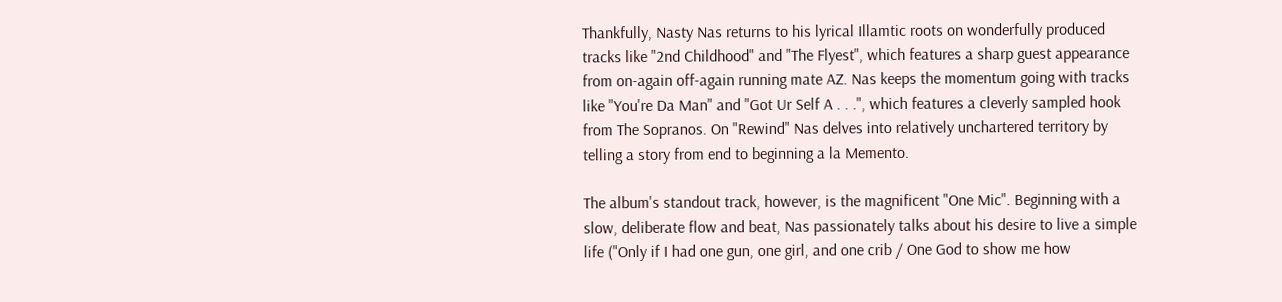Thankfully, Nasty Nas returns to his lyrical Illamtic roots on wonderfully produced tracks like "2nd Childhood" and "The Flyest", which features a sharp guest appearance from on-again off-again running mate AZ. Nas keeps the momentum going with tracks like "You're Da Man" and "Got Ur Self A . . .", which features a cleverly sampled hook from The Sopranos. On "Rewind" Nas delves into relatively unchartered territory by telling a story from end to beginning a la Memento.

The album's standout track, however, is the magnificent "One Mic". Beginning with a slow, deliberate flow and beat, Nas passionately talks about his desire to live a simple life ("Only if I had one gun, one girl, and one crib / One God to show me how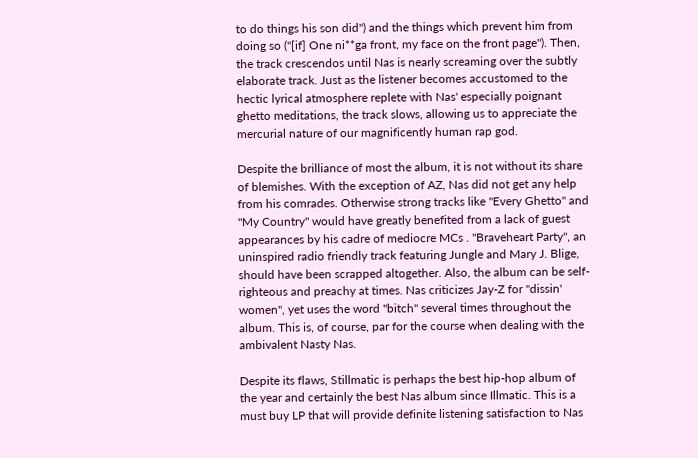to do things his son did") and the things which prevent him from doing so ("[if] One ni**ga front, my face on the front page"). Then, the track crescendos until Nas is nearly screaming over the subtly elaborate track. Just as the listener becomes accustomed to the hectic lyrical atmosphere replete with Nas' especially poignant ghetto meditations, the track slows, allowing us to appreciate the mercurial nature of our magnificently human rap god.

Despite the brilliance of most the album, it is not without its share of blemishes. With the exception of AZ, Nas did not get any help from his comrades. Otherwise strong tracks like "Every Ghetto" and "My Country" would have greatly benefited from a lack of guest appearances by his cadre of mediocre MCs . "Braveheart Party", an uninspired radio friendly track featuring Jungle and Mary J. Blige, should have been scrapped altogether. Also, the album can be self-righteous and preachy at times. Nas criticizes Jay-Z for "dissin' women", yet uses the word "bitch" several times throughout the album. This is, of course, par for the course when dealing with the ambivalent Nasty Nas.

Despite its flaws, Stillmatic is perhaps the best hip-hop album of the year and certainly the best Nas album since Illmatic. This is a must buy LP that will provide definite listening satisfaction to Nas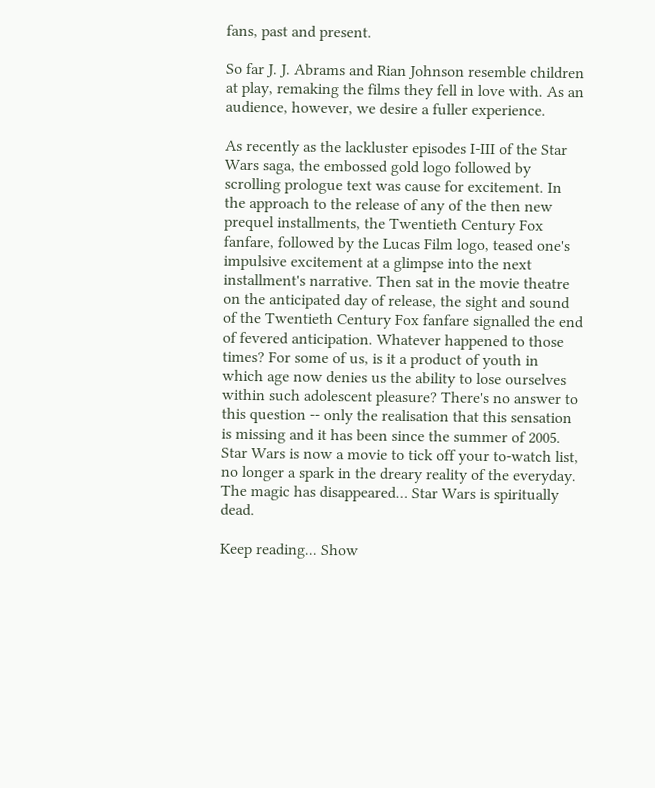fans, past and present.

So far J. J. Abrams and Rian Johnson resemble children at play, remaking the films they fell in love with. As an audience, however, we desire a fuller experience.

As recently as the lackluster episodes I-III of the Star Wars saga, the embossed gold logo followed by scrolling prologue text was cause for excitement. In the approach to the release of any of the then new prequel installments, the Twentieth Century Fox fanfare, followed by the Lucas Film logo, teased one's impulsive excitement at a glimpse into the next installment's narrative. Then sat in the movie theatre on the anticipated day of release, the sight and sound of the Twentieth Century Fox fanfare signalled the end of fevered anticipation. Whatever happened to those times? For some of us, is it a product of youth in which age now denies us the ability to lose ourselves within such adolescent pleasure? There's no answer to this question -- only the realisation that this sensation is missing and it has been since the summer of 2005. Star Wars is now a movie to tick off your to-watch list, no longer a spark in the dreary reality of the everyday. The magic has disappeared… Star Wars is spiritually dead.

Keep reading... Show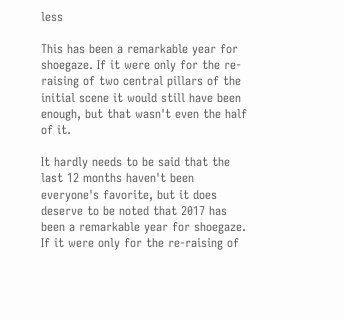less

This has been a remarkable year for shoegaze. If it were only for the re-raising of two central pillars of the initial scene it would still have been enough, but that wasn't even the half of it.

It hardly needs to be said that the last 12 months haven't been everyone's favorite, but it does deserve to be noted that 2017 has been a remarkable year for shoegaze. If it were only for the re-raising of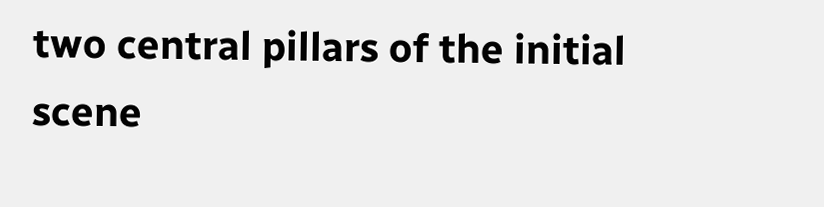two central pillars of the initial scene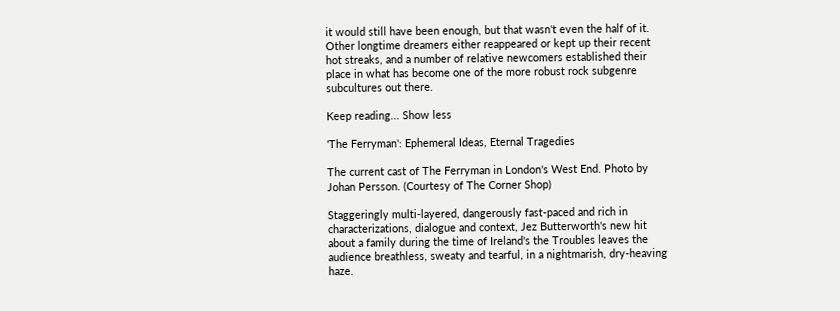it would still have been enough, but that wasn't even the half of it. Other longtime dreamers either reappeared or kept up their recent hot streaks, and a number of relative newcomers established their place in what has become one of the more robust rock subgenre subcultures out there.

Keep reading... Show less

'The Ferryman': Ephemeral Ideas, Eternal Tragedies

The current cast of The Ferryman in London's West End. Photo by Johan Persson. (Courtesy of The Corner Shop)

Staggeringly multi-layered, dangerously fast-paced and rich in characterizations, dialogue and context, Jez Butterworth's new hit about a family during the time of Ireland's the Troubles leaves the audience breathless, sweaty and tearful, in a nightmarish, dry-heaving haze.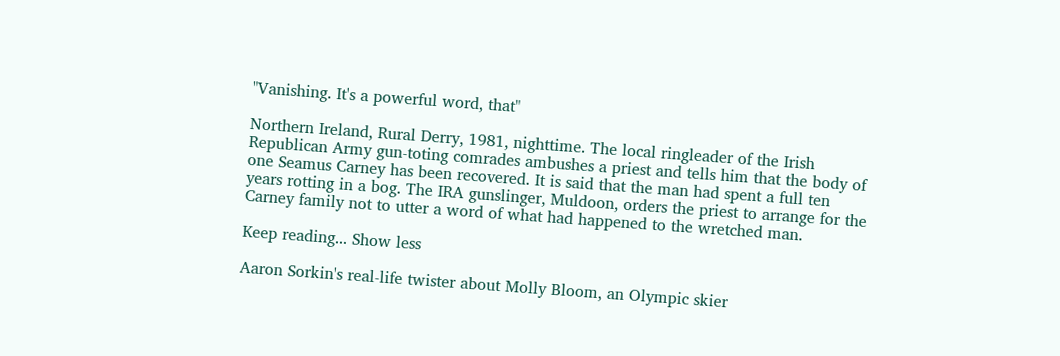"Vanishing. It's a powerful word, that"

Northern Ireland, Rural Derry, 1981, nighttime. The local ringleader of the Irish Republican Army gun-toting comrades ambushes a priest and tells him that the body of one Seamus Carney has been recovered. It is said that the man had spent a full ten years rotting in a bog. The IRA gunslinger, Muldoon, orders the priest to arrange for the Carney family not to utter a word of what had happened to the wretched man.

Keep reading... Show less

Aaron Sorkin's real-life twister about Molly Bloom, an Olympic skier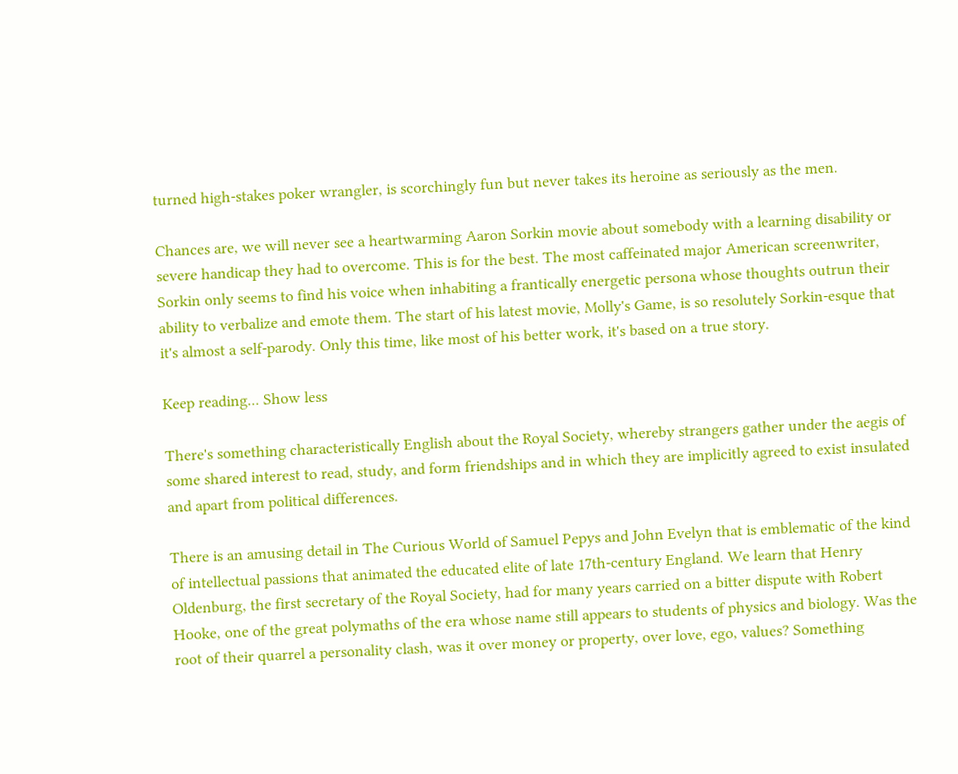turned high-stakes poker wrangler, is scorchingly fun but never takes its heroine as seriously as the men.

Chances are, we will never see a heartwarming Aaron Sorkin movie about somebody with a learning disability or severe handicap they had to overcome. This is for the best. The most caffeinated major American screenwriter, Sorkin only seems to find his voice when inhabiting a frantically energetic persona whose thoughts outrun their ability to verbalize and emote them. The start of his latest movie, Molly's Game, is so resolutely Sorkin-esque that it's almost a self-parody. Only this time, like most of his better work, it's based on a true story.

Keep reading... Show less

There's something characteristically English about the Royal Society, whereby strangers gather under the aegis of some shared interest to read, study, and form friendships and in which they are implicitly agreed to exist insulated and apart from political differences.

There is an amusing detail in The Curious World of Samuel Pepys and John Evelyn that is emblematic of the kind of intellectual passions that animated the educated elite of late 17th-century England. We learn that Henry Oldenburg, the first secretary of the Royal Society, had for many years carried on a bitter dispute with Robert Hooke, one of the great polymaths of the era whose name still appears to students of physics and biology. Was the root of their quarrel a personality clash, was it over money or property, over love, ego, values? Something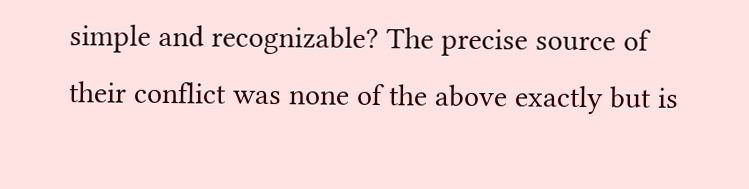simple and recognizable? The precise source of their conflict was none of the above exactly but is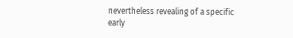nevertheless revealing of a specific early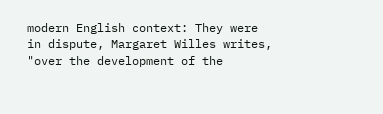modern English context: They were in dispute, Margaret Willes writes, "over the development of the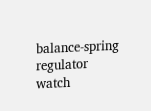balance-spring regulator watch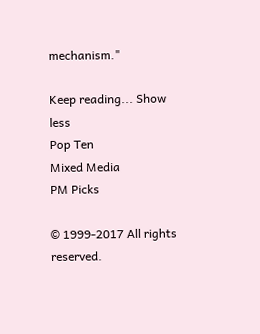mechanism."

Keep reading... Show less
Pop Ten
Mixed Media
PM Picks

© 1999-2017 All rights reserved.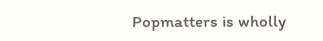Popmatters is wholly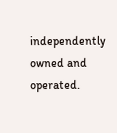independently owned and operated.